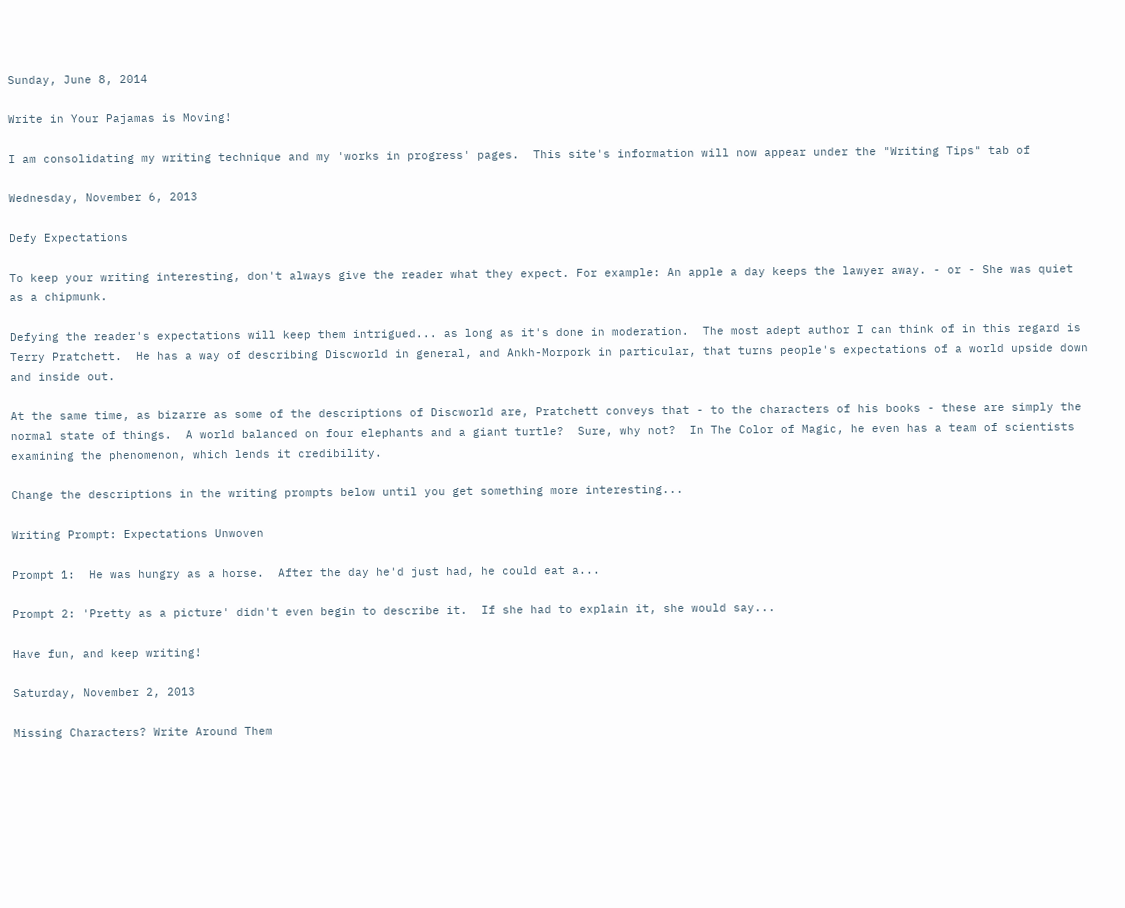Sunday, June 8, 2014

Write in Your Pajamas is Moving!

I am consolidating my writing technique and my 'works in progress' pages.  This site's information will now appear under the "Writing Tips" tab of

Wednesday, November 6, 2013

Defy Expectations

To keep your writing interesting, don't always give the reader what they expect. For example: An apple a day keeps the lawyer away. - or - She was quiet as a chipmunk.

Defying the reader's expectations will keep them intrigued... as long as it's done in moderation.  The most adept author I can think of in this regard is Terry Pratchett.  He has a way of describing Discworld in general, and Ankh-Morpork in particular, that turns people's expectations of a world upside down and inside out.

At the same time, as bizarre as some of the descriptions of Discworld are, Pratchett conveys that - to the characters of his books - these are simply the normal state of things.  A world balanced on four elephants and a giant turtle?  Sure, why not?  In The Color of Magic, he even has a team of scientists examining the phenomenon, which lends it credibility.

Change the descriptions in the writing prompts below until you get something more interesting...

Writing Prompt: Expectations Unwoven

Prompt 1:  He was hungry as a horse.  After the day he'd just had, he could eat a...

Prompt 2: 'Pretty as a picture' didn't even begin to describe it.  If she had to explain it, she would say...

Have fun, and keep writing!

Saturday, November 2, 2013

Missing Characters? Write Around Them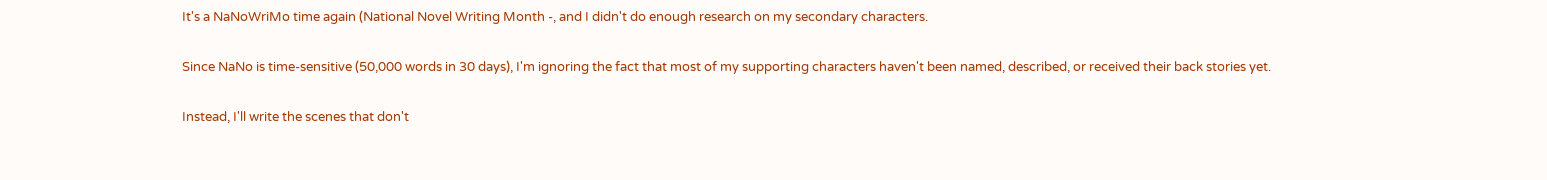It's a NaNoWriMo time again (National Novel Writing Month -, and I didn't do enough research on my secondary characters.

Since NaNo is time-sensitive (50,000 words in 30 days), I'm ignoring the fact that most of my supporting characters haven't been named, described, or received their back stories yet.

Instead, I'll write the scenes that don't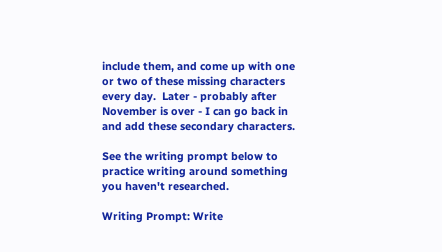include them, and come up with one or two of these missing characters every day.  Later - probably after November is over - I can go back in and add these secondary characters.

See the writing prompt below to practice writing around something you haven't researched.

Writing Prompt: Write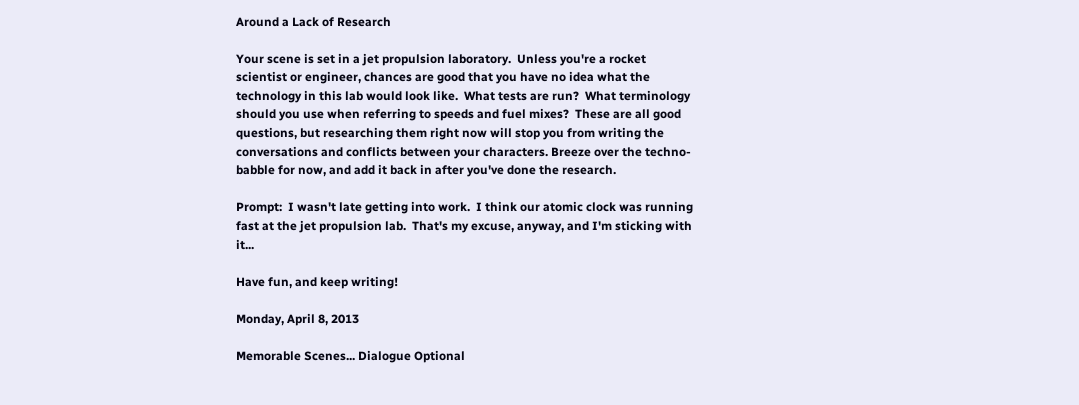Around a Lack of Research

Your scene is set in a jet propulsion laboratory.  Unless you're a rocket scientist or engineer, chances are good that you have no idea what the technology in this lab would look like.  What tests are run?  What terminology should you use when referring to speeds and fuel mixes?  These are all good questions, but researching them right now will stop you from writing the conversations and conflicts between your characters. Breeze over the techno-babble for now, and add it back in after you've done the research.

Prompt:  I wasn't late getting into work.  I think our atomic clock was running fast at the jet propulsion lab.  That's my excuse, anyway, and I'm sticking with it...

Have fun, and keep writing!

Monday, April 8, 2013

Memorable Scenes... Dialogue Optional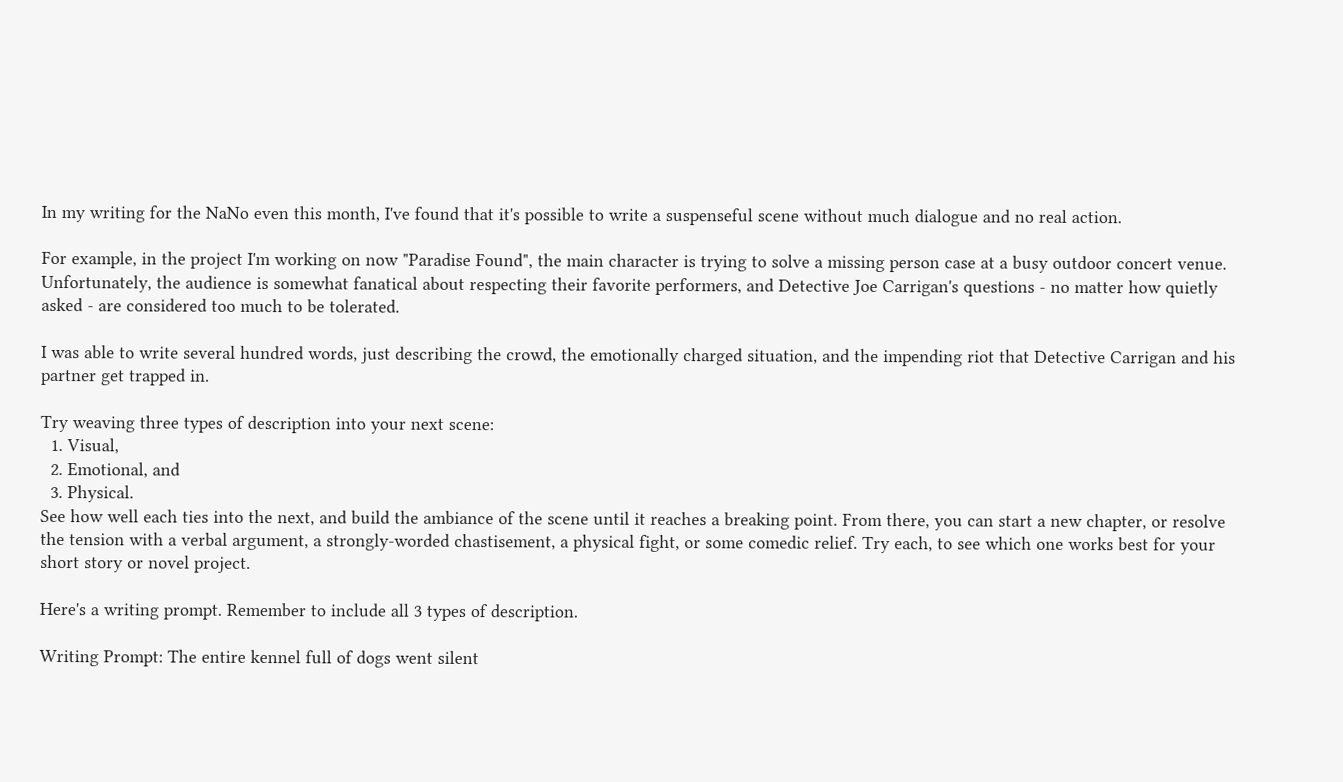In my writing for the NaNo even this month, I've found that it's possible to write a suspenseful scene without much dialogue and no real action.

For example, in the project I'm working on now "Paradise Found", the main character is trying to solve a missing person case at a busy outdoor concert venue. Unfortunately, the audience is somewhat fanatical about respecting their favorite performers, and Detective Joe Carrigan's questions - no matter how quietly asked - are considered too much to be tolerated.

I was able to write several hundred words, just describing the crowd, the emotionally charged situation, and the impending riot that Detective Carrigan and his partner get trapped in.

Try weaving three types of description into your next scene:
  1. Visual,
  2. Emotional, and
  3. Physical.
See how well each ties into the next, and build the ambiance of the scene until it reaches a breaking point. From there, you can start a new chapter, or resolve the tension with a verbal argument, a strongly-worded chastisement, a physical fight, or some comedic relief. Try each, to see which one works best for your short story or novel project.

Here's a writing prompt. Remember to include all 3 types of description.

Writing Prompt: The entire kennel full of dogs went silent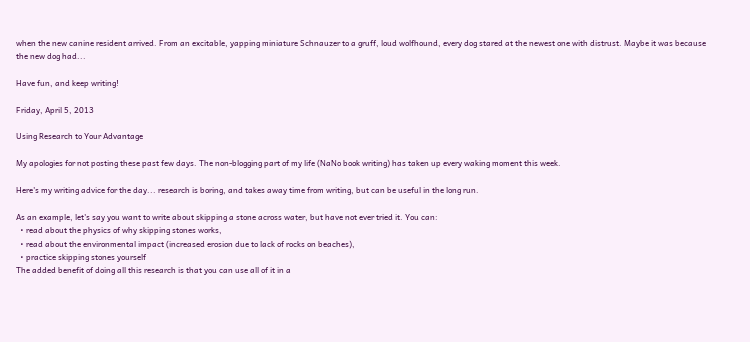when the new canine resident arrived. From an excitable, yapping miniature Schnauzer to a gruff, loud wolfhound, every dog stared at the newest one with distrust. Maybe it was because the new dog had...

Have fun, and keep writing!

Friday, April 5, 2013

Using Research to Your Advantage

My apologies for not posting these past few days. The non-blogging part of my life (NaNo book writing) has taken up every waking moment this week.

Here's my writing advice for the day... research is boring, and takes away time from writing, but can be useful in the long run.

As an example, let's say you want to write about skipping a stone across water, but have not ever tried it. You can:
  • read about the physics of why skipping stones works,
  • read about the environmental impact (increased erosion due to lack of rocks on beaches),
  • practice skipping stones yourself
The added benefit of doing all this research is that you can use all of it in a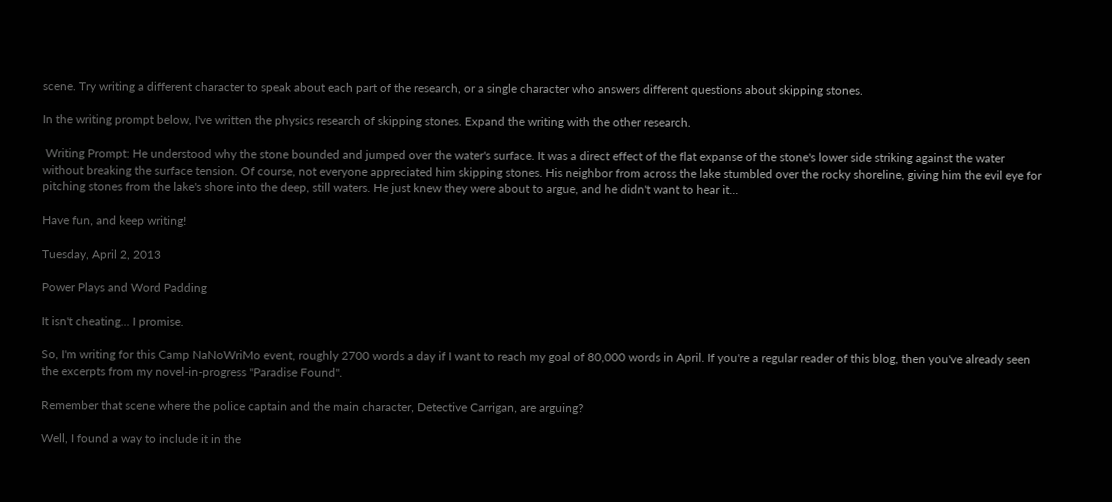scene. Try writing a different character to speak about each part of the research, or a single character who answers different questions about skipping stones.

In the writing prompt below, I've written the physics research of skipping stones. Expand the writing with the other research.

 Writing Prompt: He understood why the stone bounded and jumped over the water's surface. It was a direct effect of the flat expanse of the stone's lower side striking against the water without breaking the surface tension. Of course, not everyone appreciated him skipping stones. His neighbor from across the lake stumbled over the rocky shoreline, giving him the evil eye for pitching stones from the lake's shore into the deep, still waters. He just knew they were about to argue, and he didn't want to hear it...

Have fun, and keep writing!

Tuesday, April 2, 2013

Power Plays and Word Padding

It isn't cheating... I promise.

So, I'm writing for this Camp NaNoWriMo event, roughly 2700 words a day if I want to reach my goal of 80,000 words in April. If you're a regular reader of this blog, then you've already seen the excerpts from my novel-in-progress "Paradise Found".

Remember that scene where the police captain and the main character, Detective Carrigan, are arguing?

Well, I found a way to include it in the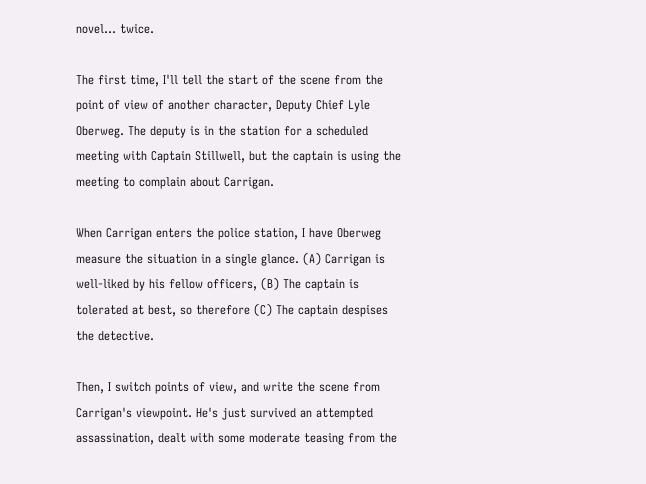novel... twice.

The first time, I'll tell the start of the scene from the point of view of another character, Deputy Chief Lyle Oberweg. The deputy is in the station for a scheduled meeting with Captain Stillwell, but the captain is using the meeting to complain about Carrigan.

When Carrigan enters the police station, I have Oberweg measure the situation in a single glance. (A) Carrigan is well-liked by his fellow officers, (B) The captain is tolerated at best, so therefore (C) The captain despises the detective.

Then, I switch points of view, and write the scene from Carrigan's viewpoint. He's just survived an attempted assassination, dealt with some moderate teasing from the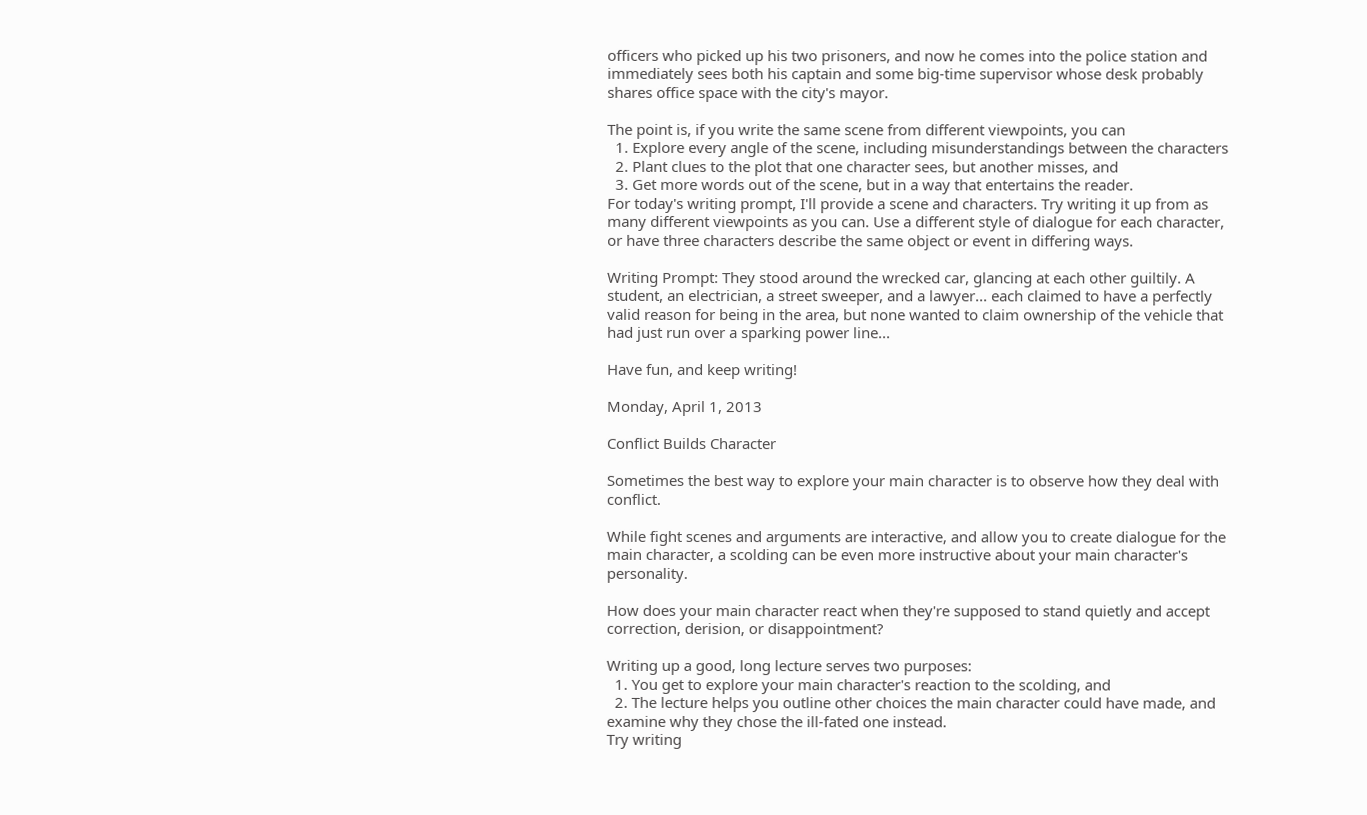officers who picked up his two prisoners, and now he comes into the police station and immediately sees both his captain and some big-time supervisor whose desk probably shares office space with the city's mayor.

The point is, if you write the same scene from different viewpoints, you can
  1. Explore every angle of the scene, including misunderstandings between the characters
  2. Plant clues to the plot that one character sees, but another misses, and
  3. Get more words out of the scene, but in a way that entertains the reader.
For today's writing prompt, I'll provide a scene and characters. Try writing it up from as many different viewpoints as you can. Use a different style of dialogue for each character, or have three characters describe the same object or event in differing ways.

Writing Prompt: They stood around the wrecked car, glancing at each other guiltily. A student, an electrician, a street sweeper, and a lawyer... each claimed to have a perfectly valid reason for being in the area, but none wanted to claim ownership of the vehicle that had just run over a sparking power line...

Have fun, and keep writing!

Monday, April 1, 2013

Conflict Builds Character

Sometimes the best way to explore your main character is to observe how they deal with conflict.

While fight scenes and arguments are interactive, and allow you to create dialogue for the main character, a scolding can be even more instructive about your main character's personality.

How does your main character react when they're supposed to stand quietly and accept correction, derision, or disappointment?

Writing up a good, long lecture serves two purposes:
  1. You get to explore your main character's reaction to the scolding, and
  2. The lecture helps you outline other choices the main character could have made, and examine why they chose the ill-fated one instead.
Try writing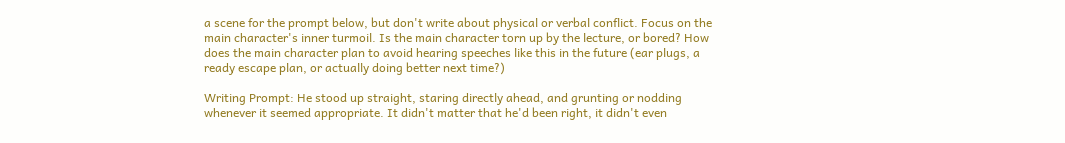a scene for the prompt below, but don't write about physical or verbal conflict. Focus on the main character's inner turmoil. Is the main character torn up by the lecture, or bored? How does the main character plan to avoid hearing speeches like this in the future (ear plugs, a ready escape plan, or actually doing better next time?)

Writing Prompt: He stood up straight, staring directly ahead, and grunting or nodding whenever it seemed appropriate. It didn't matter that he'd been right, it didn't even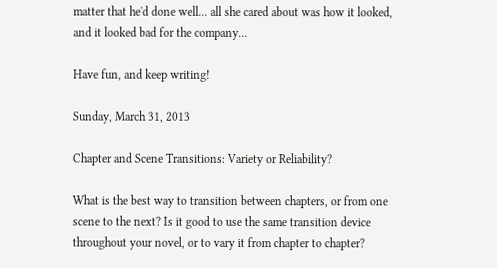matter that he'd done well... all she cared about was how it looked, and it looked bad for the company...

Have fun, and keep writing!

Sunday, March 31, 2013

Chapter and Scene Transitions: Variety or Reliability?

What is the best way to transition between chapters, or from one scene to the next? Is it good to use the same transition device throughout your novel, or to vary it from chapter to chapter?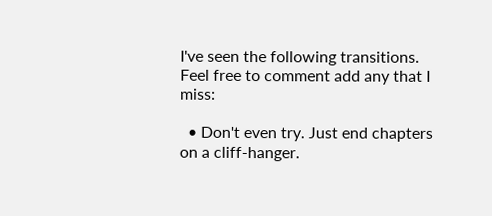I've seen the following transitions. Feel free to comment add any that I miss:

  • Don't even try. Just end chapters on a cliff-hanger.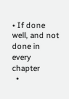• If done well, and not done in every chapter
  •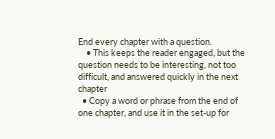End every chapter with a question.
    • This keeps the reader engaged, but the question needs to be interesting, not too difficult, and answered quickly in the next chapter
  • Copy a word or phrase from the end of one chapter, and use it in the set-up for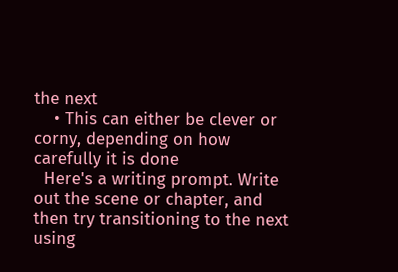the next
    • This can either be clever or corny, depending on how carefully it is done
  Here's a writing prompt. Write out the scene or chapter, and then try transitioning to the next using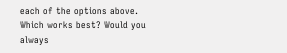each of the options above. Which works best? Would you always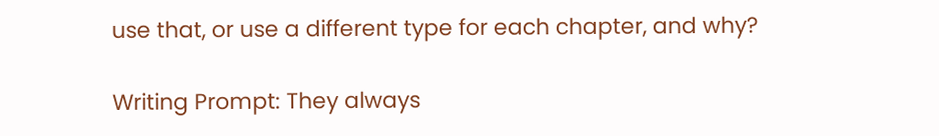use that, or use a different type for each chapter, and why?

Writing Prompt: They always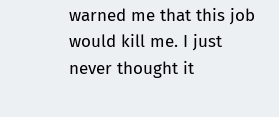warned me that this job would kill me. I just never thought it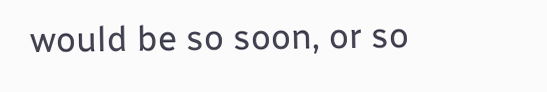would be so soon, or so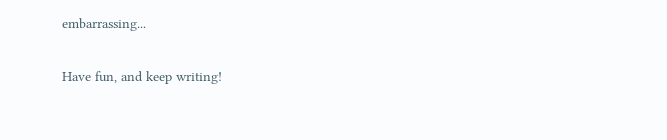embarrassing...

Have fun, and keep writing!